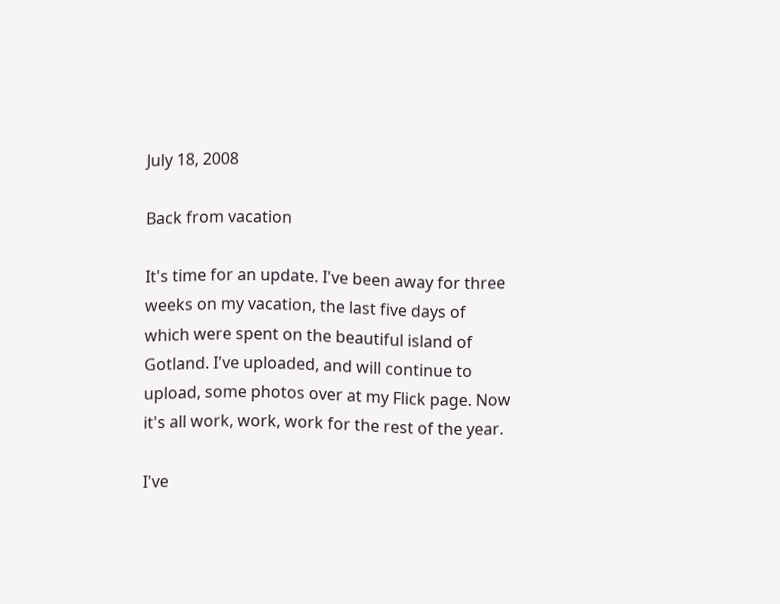July 18, 2008

Back from vacation

It's time for an update. I've been away for three weeks on my vacation, the last five days of which were spent on the beautiful island of Gotland. I've uploaded, and will continue to upload, some photos over at my Flick page. Now it's all work, work, work for the rest of the year.

I've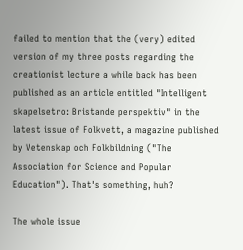failed to mention that the (very) edited version of my three posts regarding the creationist lecture a while back has been published as an article entitled "Intelligent skapelsetro: Bristande perspektiv" in the latest issue of Folkvett, a magazine published by Vetenskap och Folkbildning ("The Association for Science and Popular Education"). That's something, huh?

The whole issue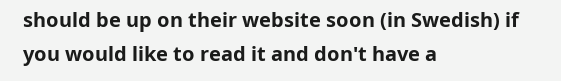should be up on their website soon (in Swedish) if you would like to read it and don't have a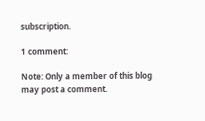subscription.

1 comment:

Note: Only a member of this blog may post a comment.